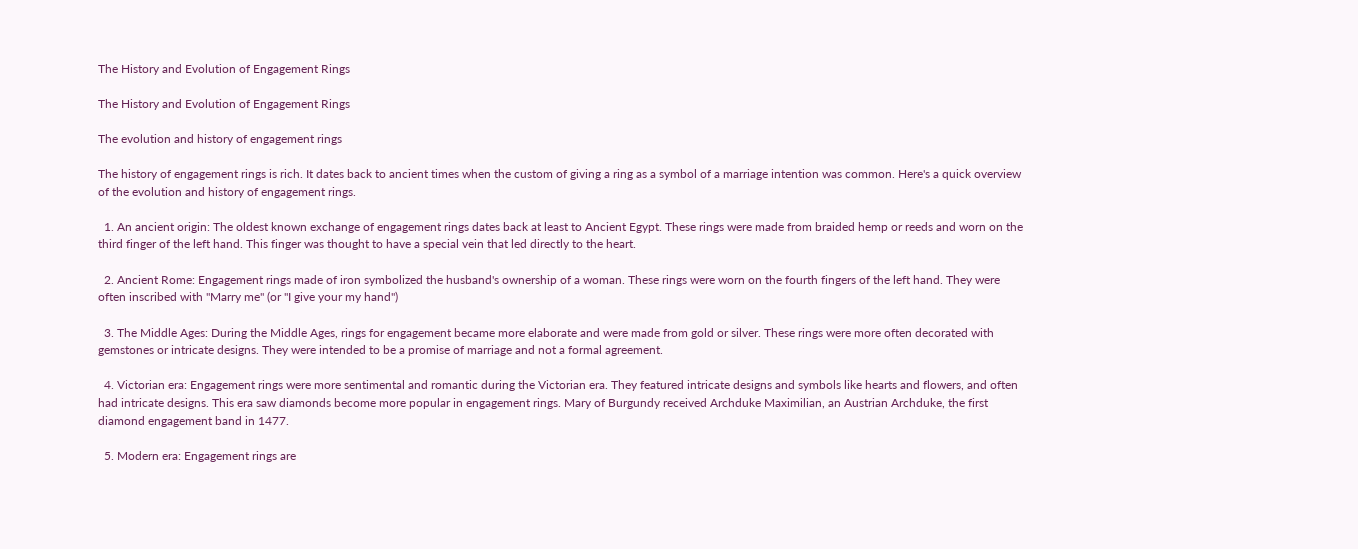The History and Evolution of Engagement Rings

The History and Evolution of Engagement Rings

The evolution and history of engagement rings

The history of engagement rings is rich. It dates back to ancient times when the custom of giving a ring as a symbol of a marriage intention was common. Here's a quick overview of the evolution and history of engagement rings.

  1. An ancient origin: The oldest known exchange of engagement rings dates back at least to Ancient Egypt. These rings were made from braided hemp or reeds and worn on the third finger of the left hand. This finger was thought to have a special vein that led directly to the heart.

  2. Ancient Rome: Engagement rings made of iron symbolized the husband's ownership of a woman. These rings were worn on the fourth fingers of the left hand. They were often inscribed with "Marry me" (or "I give your my hand")

  3. The Middle Ages: During the Middle Ages, rings for engagement became more elaborate and were made from gold or silver. These rings were more often decorated with gemstones or intricate designs. They were intended to be a promise of marriage and not a formal agreement.

  4. Victorian era: Engagement rings were more sentimental and romantic during the Victorian era. They featured intricate designs and symbols like hearts and flowers, and often had intricate designs. This era saw diamonds become more popular in engagement rings. Mary of Burgundy received Archduke Maximilian, an Austrian Archduke, the first diamond engagement band in 1477.

  5. Modern era: Engagement rings are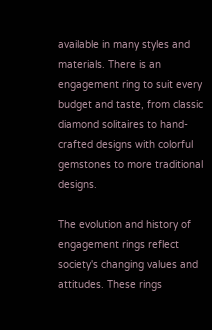available in many styles and materials. There is an engagement ring to suit every budget and taste, from classic diamond solitaires to hand-crafted designs with colorful gemstones to more traditional designs.

The evolution and history of engagement rings reflect society's changing values and attitudes. These rings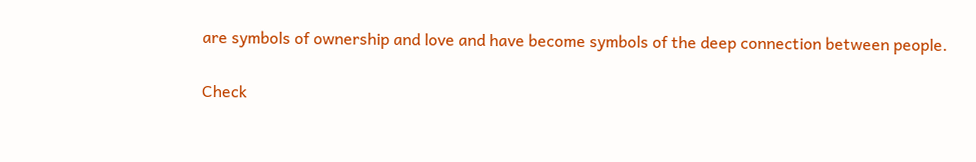are symbols of ownership and love and have become symbols of the deep connection between people.

Check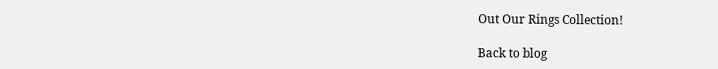Out Our Rings Collection!

Back to blog